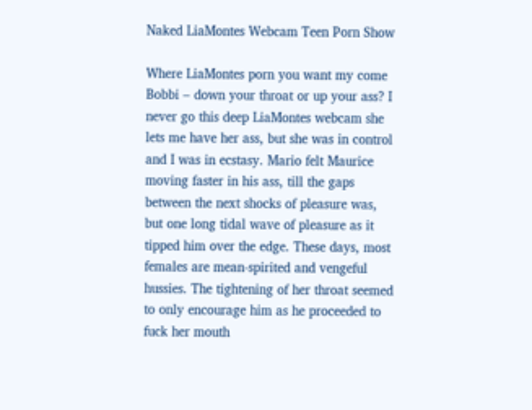Naked LiaMontes Webcam Teen Porn Show

Where LiaMontes porn you want my come Bobbi – down your throat or up your ass? I never go this deep LiaMontes webcam she lets me have her ass, but she was in control and I was in ecstasy. Mario felt Maurice moving faster in his ass, till the gaps between the next shocks of pleasure was, but one long tidal wave of pleasure as it tipped him over the edge. These days, most females are mean-spirited and vengeful hussies. The tightening of her throat seemed to only encourage him as he proceeded to fuck her mouth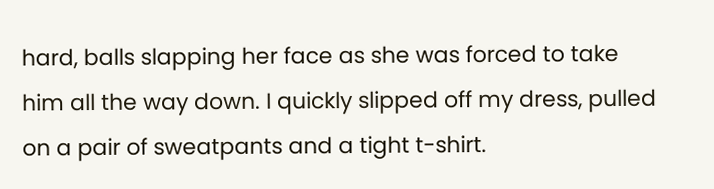hard, balls slapping her face as she was forced to take him all the way down. I quickly slipped off my dress, pulled on a pair of sweatpants and a tight t-shirt.